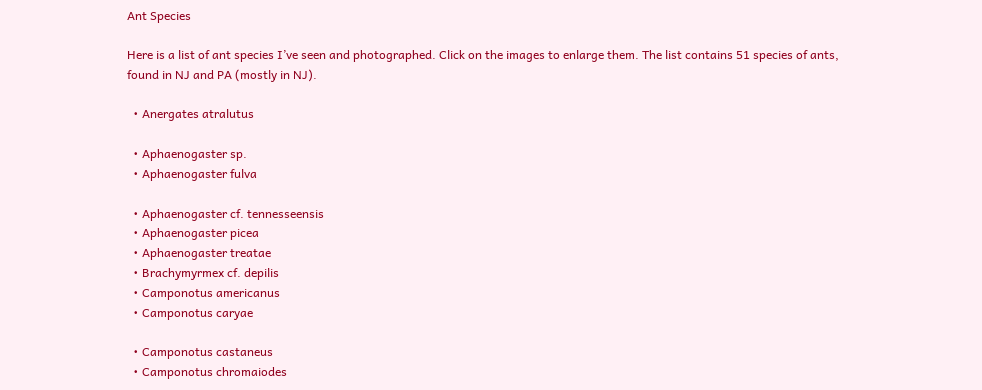Ant Species

Here is a list of ant species I’ve seen and photographed. Click on the images to enlarge them. The list contains 51 species of ants, found in NJ and PA (mostly in NJ).

  • Anergates atralutus

  • Aphaenogaster sp.
  • Aphaenogaster fulva

  • Aphaenogaster cf. tennesseensis
  • Aphaenogaster picea
  • Aphaenogaster treatae
  • Brachymyrmex cf. depilis
  • Camponotus americanus
  • Camponotus caryae

  • Camponotus castaneus
  • Camponotus chromaiodes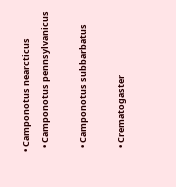• Camponotus nearcticus
  • Camponotus pennsylvanicus

  • Camponotus subbarbatus

  • Crematogaster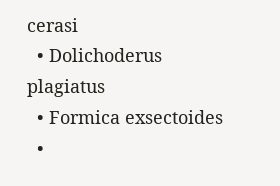cerasi
  • Dolichoderus plagiatus
  • Formica exsectoides
  •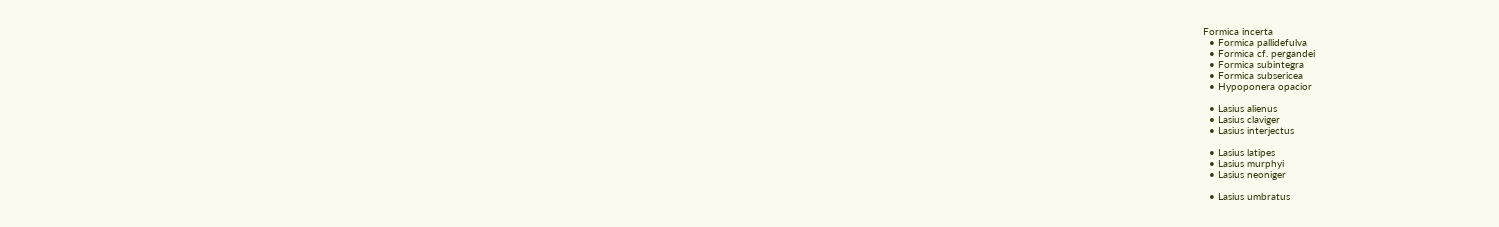Formica incerta
  • Formica pallidefulva
  • Formica cf. pergandei
  • Formica subintegra
  • Formica subsericea
  • Hypoponera opacior

  • Lasius alienus
  • Lasius claviger
  • Lasius interjectus

  • Lasius latipes
  • Lasius murphyi
  • Lasius neoniger

  • Lasius umbratus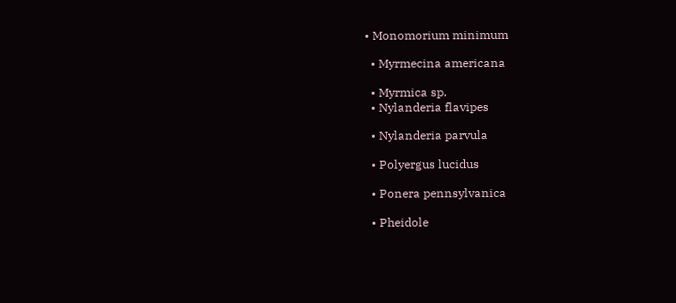• Monomorium minimum

  • Myrmecina americana

  • Myrmica sp.
  • Nylanderia flavipes

  • Nylanderia parvula

  • Polyergus lucidus

  • Ponera pennsylvanica

  • Pheidole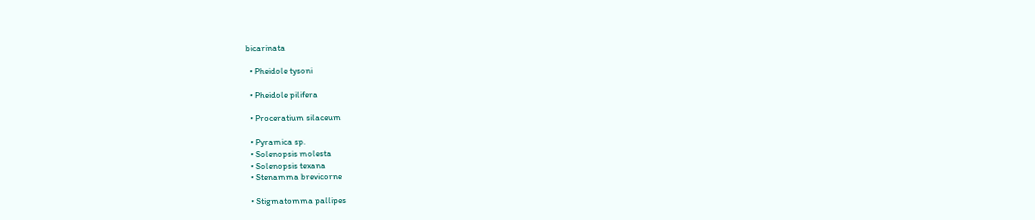bicarinata

  • Pheidole tysoni

  • Pheidole pilifera

  • Proceratium silaceum

  • Pyramica sp.
  • Solenopsis molesta
  • Solenopsis texana
  • Stenamma brevicorne

  • Stigmatomma pallipes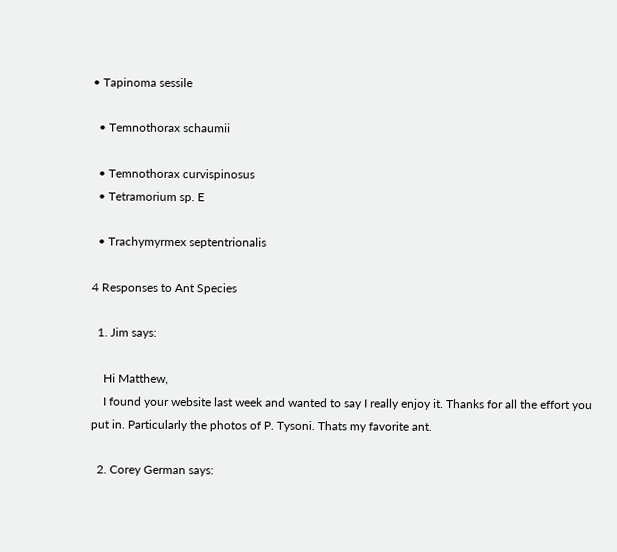• Tapinoma sessile

  • Temnothorax schaumii

  • Temnothorax curvispinosus
  • Tetramorium sp. E

  • Trachymyrmex septentrionalis

4 Responses to Ant Species

  1. Jim says:

    Hi Matthew,
    I found your website last week and wanted to say I really enjoy it. Thanks for all the effort you put in. Particularly the photos of P. Tysoni. Thats my favorite ant.

  2. Corey German says: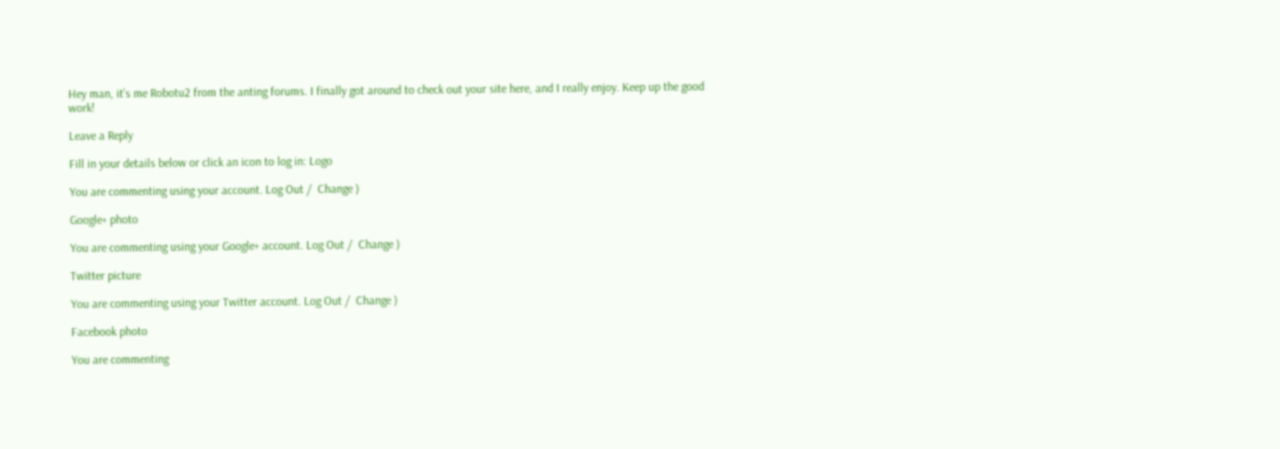Hey man, it’s me Robotu2 from the anting forums. I finally got around to check out your site here, and I really enjoy. Keep up the good work!

Leave a Reply

Fill in your details below or click an icon to log in: Logo

You are commenting using your account. Log Out /  Change )

Google+ photo

You are commenting using your Google+ account. Log Out /  Change )

Twitter picture

You are commenting using your Twitter account. Log Out /  Change )

Facebook photo

You are commenting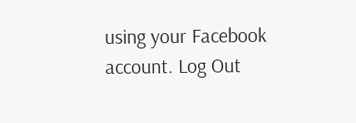using your Facebook account. Log Out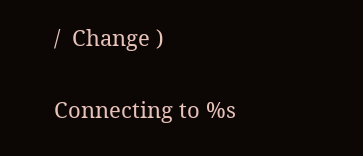/  Change )


Connecting to %s